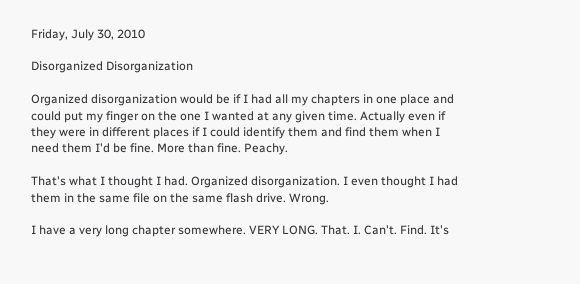Friday, July 30, 2010

Disorganized Disorganization

Organized disorganization would be if I had all my chapters in one place and could put my finger on the one I wanted at any given time. Actually even if they were in different places if I could identify them and find them when I need them I'd be fine. More than fine. Peachy.

That's what I thought I had. Organized disorganization. I even thought I had them in the same file on the same flash drive. Wrong.

I have a very long chapter somewhere. VERY LONG. That. I. Can't. Find. It's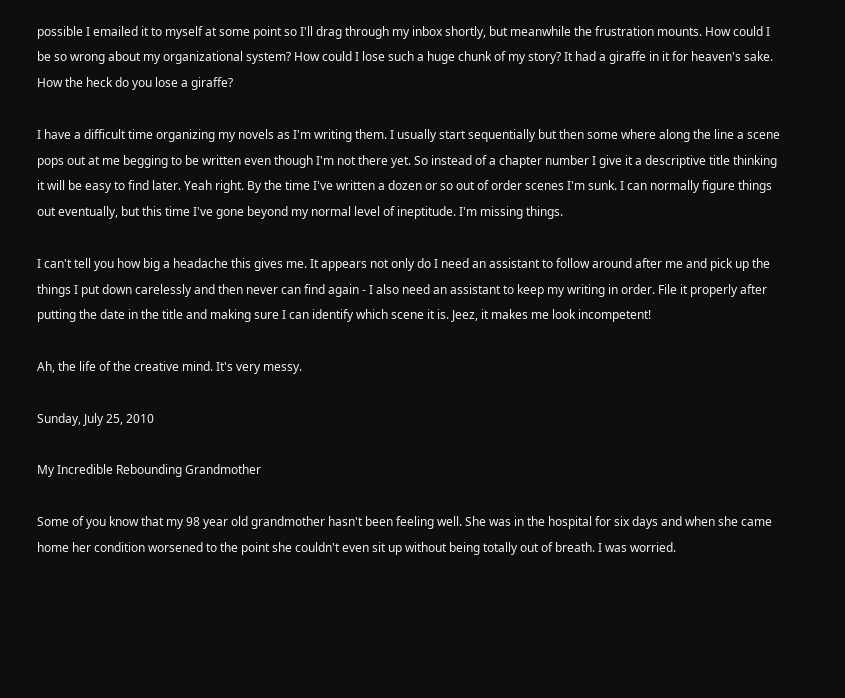possible I emailed it to myself at some point so I'll drag through my inbox shortly, but meanwhile the frustration mounts. How could I be so wrong about my organizational system? How could I lose such a huge chunk of my story? It had a giraffe in it for heaven's sake. How the heck do you lose a giraffe?

I have a difficult time organizing my novels as I'm writing them. I usually start sequentially but then some where along the line a scene pops out at me begging to be written even though I'm not there yet. So instead of a chapter number I give it a descriptive title thinking it will be easy to find later. Yeah right. By the time I've written a dozen or so out of order scenes I'm sunk. I can normally figure things out eventually, but this time I've gone beyond my normal level of ineptitude. I'm missing things.

I can't tell you how big a headache this gives me. It appears not only do I need an assistant to follow around after me and pick up the things I put down carelessly and then never can find again - I also need an assistant to keep my writing in order. File it properly after putting the date in the title and making sure I can identify which scene it is. Jeez, it makes me look incompetent!

Ah, the life of the creative mind. It's very messy.

Sunday, July 25, 2010

My Incredible Rebounding Grandmother

Some of you know that my 98 year old grandmother hasn't been feeling well. She was in the hospital for six days and when she came home her condition worsened to the point she couldn't even sit up without being totally out of breath. I was worried.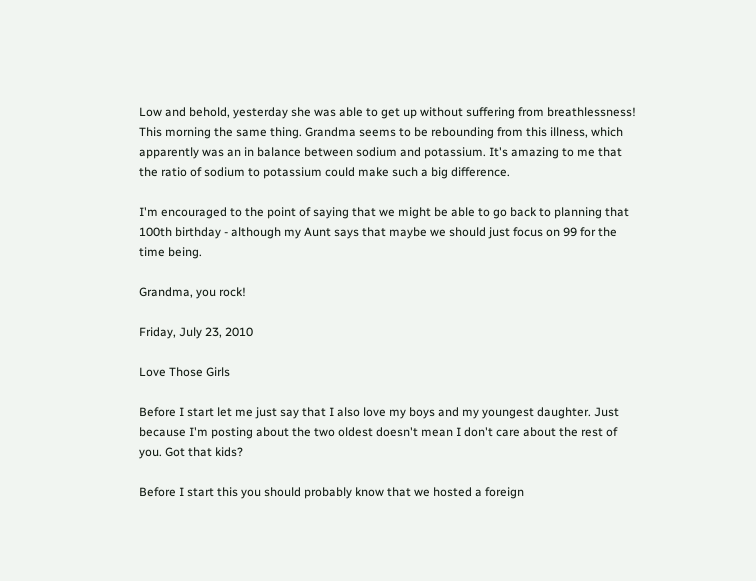Low and behold, yesterday she was able to get up without suffering from breathlessness! This morning the same thing. Grandma seems to be rebounding from this illness, which apparently was an in balance between sodium and potassium. It's amazing to me that the ratio of sodium to potassium could make such a big difference.

I'm encouraged to the point of saying that we might be able to go back to planning that 100th birthday - although my Aunt says that maybe we should just focus on 99 for the time being.

Grandma, you rock!

Friday, July 23, 2010

Love Those Girls

Before I start let me just say that I also love my boys and my youngest daughter. Just because I'm posting about the two oldest doesn't mean I don't care about the rest of you. Got that kids?

Before I start this you should probably know that we hosted a foreign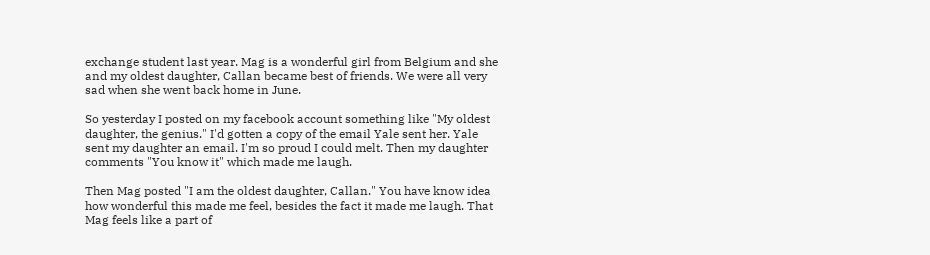exchange student last year. Mag is a wonderful girl from Belgium and she and my oldest daughter, Callan became best of friends. We were all very sad when she went back home in June.

So yesterday I posted on my facebook account something like "My oldest daughter, the genius." I'd gotten a copy of the email Yale sent her. Yale sent my daughter an email. I'm so proud I could melt. Then my daughter comments "You know it" which made me laugh.

Then Mag posted "I am the oldest daughter, Callan." You have know idea how wonderful this made me feel, besides the fact it made me laugh. That Mag feels like a part of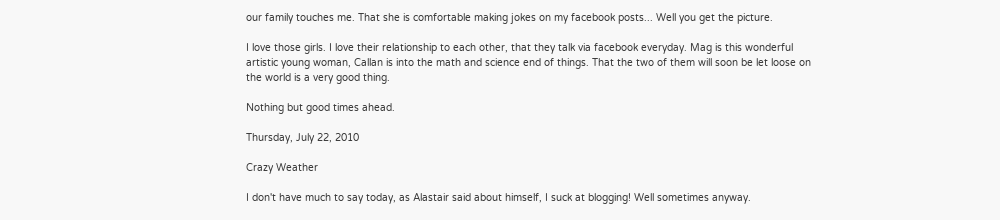our family touches me. That she is comfortable making jokes on my facebook posts... Well you get the picture.

I love those girls. I love their relationship to each other, that they talk via facebook everyday. Mag is this wonderful artistic young woman, Callan is into the math and science end of things. That the two of them will soon be let loose on the world is a very good thing.

Nothing but good times ahead.

Thursday, July 22, 2010

Crazy Weather

I don't have much to say today, as Alastair said about himself, I suck at blogging! Well sometimes anyway.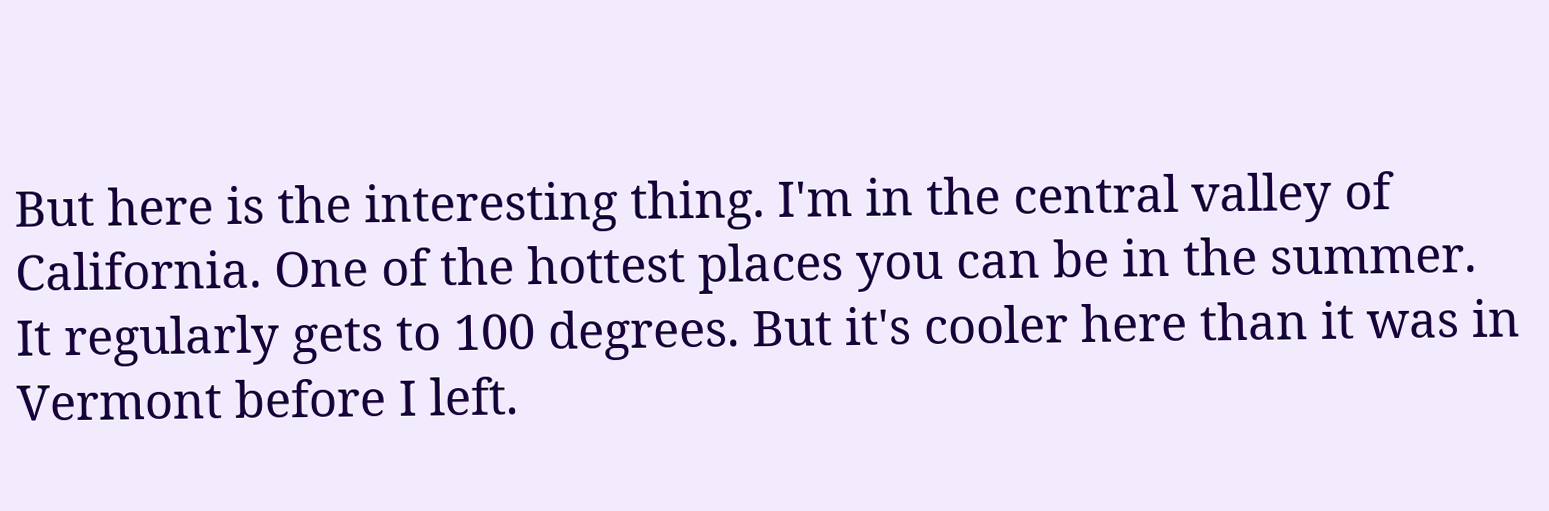But here is the interesting thing. I'm in the central valley of California. One of the hottest places you can be in the summer. It regularly gets to 100 degrees. But it's cooler here than it was in Vermont before I left.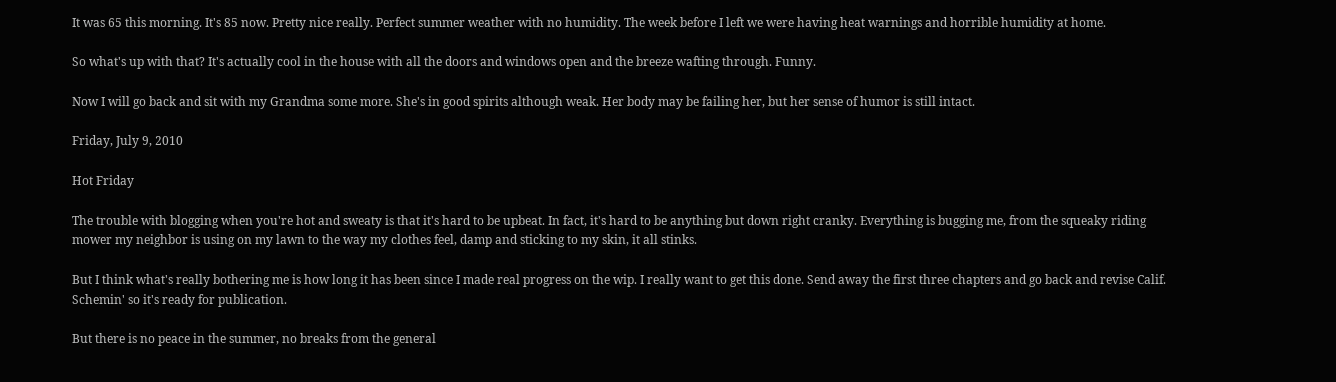It was 65 this morning. It's 85 now. Pretty nice really. Perfect summer weather with no humidity. The week before I left we were having heat warnings and horrible humidity at home.

So what's up with that? It's actually cool in the house with all the doors and windows open and the breeze wafting through. Funny.

Now I will go back and sit with my Grandma some more. She's in good spirits although weak. Her body may be failing her, but her sense of humor is still intact.

Friday, July 9, 2010

Hot Friday

The trouble with blogging when you're hot and sweaty is that it's hard to be upbeat. In fact, it's hard to be anything but down right cranky. Everything is bugging me, from the squeaky riding mower my neighbor is using on my lawn to the way my clothes feel, damp and sticking to my skin, it all stinks.

But I think what's really bothering me is how long it has been since I made real progress on the wip. I really want to get this done. Send away the first three chapters and go back and revise Calif. Schemin' so it's ready for publication.

But there is no peace in the summer, no breaks from the general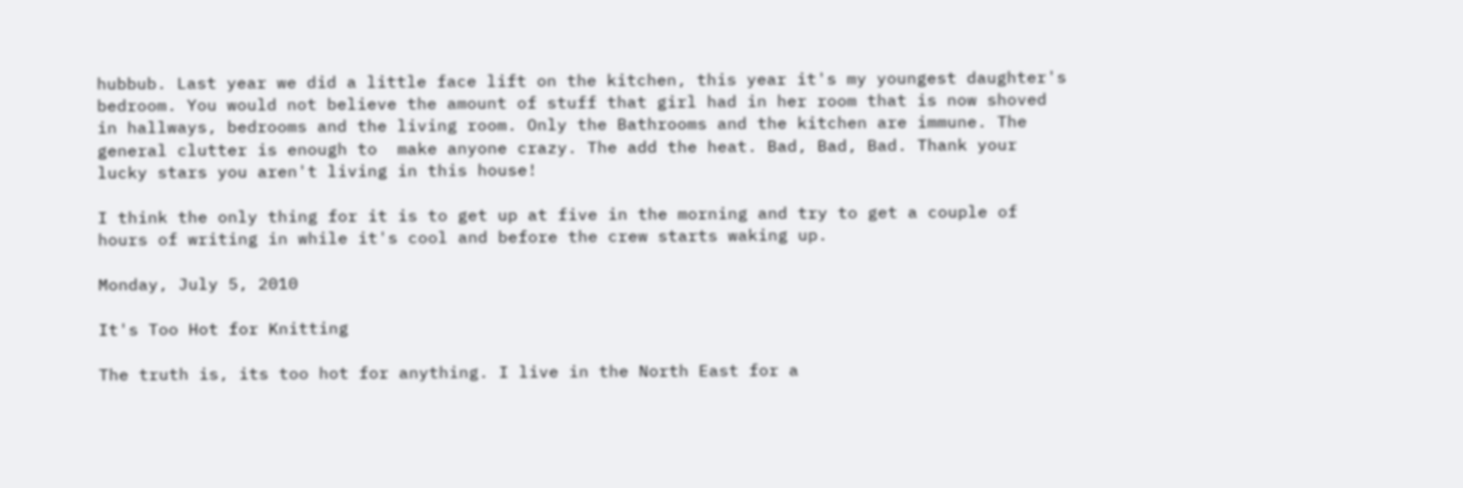hubbub. Last year we did a little face lift on the kitchen, this year it's my youngest daughter's bedroom. You would not believe the amount of stuff that girl had in her room that is now shoved in hallways, bedrooms and the living room. Only the Bathrooms and the kitchen are immune. The general clutter is enough to  make anyone crazy. The add the heat. Bad, Bad, Bad. Thank your lucky stars you aren't living in this house!

I think the only thing for it is to get up at five in the morning and try to get a couple of hours of writing in while it's cool and before the crew starts waking up.

Monday, July 5, 2010

It's Too Hot for Knitting

The truth is, its too hot for anything. I live in the North East for a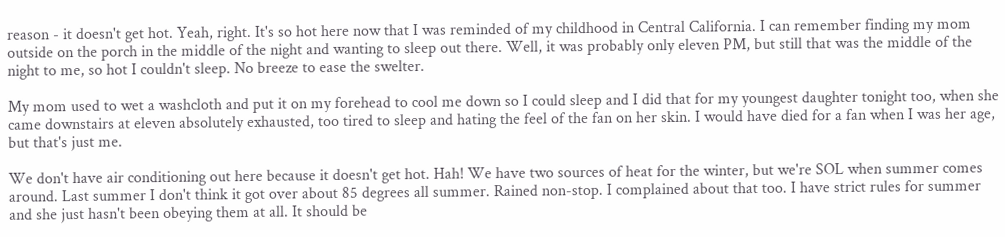reason - it doesn't get hot. Yeah, right. It's so hot here now that I was reminded of my childhood in Central California. I can remember finding my mom outside on the porch in the middle of the night and wanting to sleep out there. Well, it was probably only eleven PM, but still that was the middle of the night to me, so hot I couldn't sleep. No breeze to ease the swelter.

My mom used to wet a washcloth and put it on my forehead to cool me down so I could sleep and I did that for my youngest daughter tonight too, when she came downstairs at eleven absolutely exhausted, too tired to sleep and hating the feel of the fan on her skin. I would have died for a fan when I was her age, but that's just me.

We don't have air conditioning out here because it doesn't get hot. Hah! We have two sources of heat for the winter, but we're SOL when summer comes around. Last summer I don't think it got over about 85 degrees all summer. Rained non-stop. I complained about that too. I have strict rules for summer and she just hasn't been obeying them at all. It should be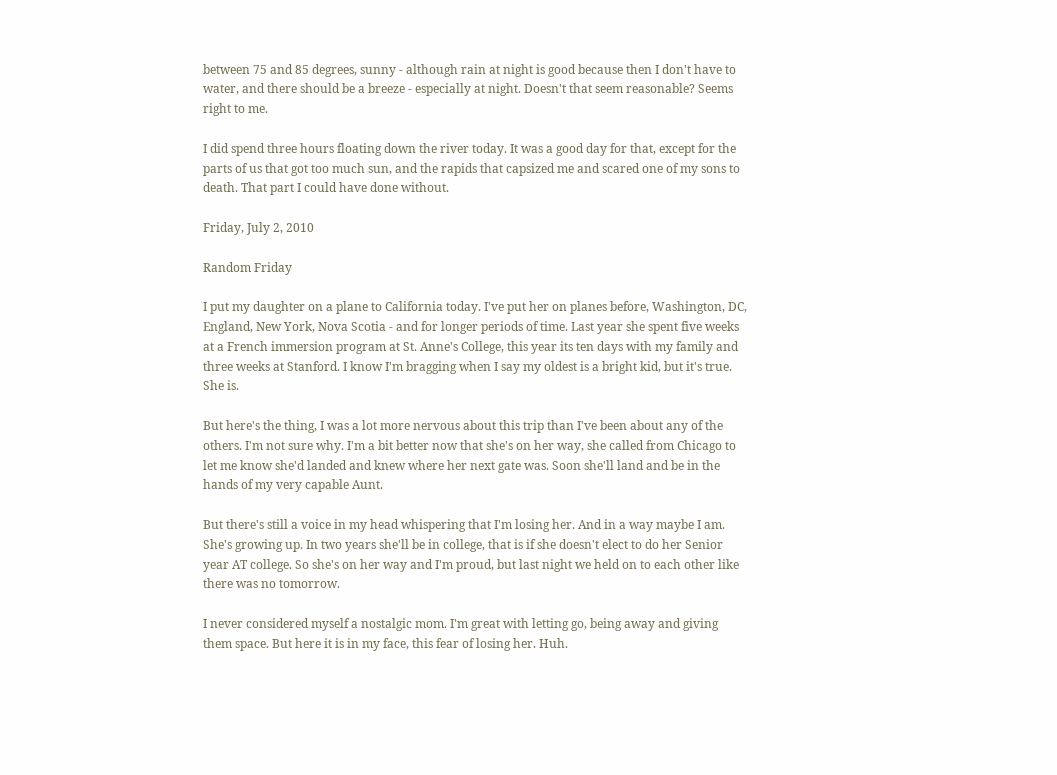between 75 and 85 degrees, sunny - although rain at night is good because then I don't have to water, and there should be a breeze - especially at night. Doesn't that seem reasonable? Seems right to me.

I did spend three hours floating down the river today. It was a good day for that, except for the parts of us that got too much sun, and the rapids that capsized me and scared one of my sons to death. That part I could have done without.

Friday, July 2, 2010

Random Friday

I put my daughter on a plane to California today. I've put her on planes before, Washington, DC, England, New York, Nova Scotia - and for longer periods of time. Last year she spent five weeks at a French immersion program at St. Anne's College, this year its ten days with my family and three weeks at Stanford. I know I'm bragging when I say my oldest is a bright kid, but it's true. She is.

But here's the thing, I was a lot more nervous about this trip than I've been about any of the others. I'm not sure why. I'm a bit better now that she's on her way, she called from Chicago to let me know she'd landed and knew where her next gate was. Soon she'll land and be in the hands of my very capable Aunt.

But there's still a voice in my head whispering that I'm losing her. And in a way maybe I am. She's growing up. In two years she'll be in college, that is if she doesn't elect to do her Senior year AT college. So she's on her way and I'm proud, but last night we held on to each other like there was no tomorrow.

I never considered myself a nostalgic mom. I'm great with letting go, being away and giving them space. But here it is in my face, this fear of losing her. Huh.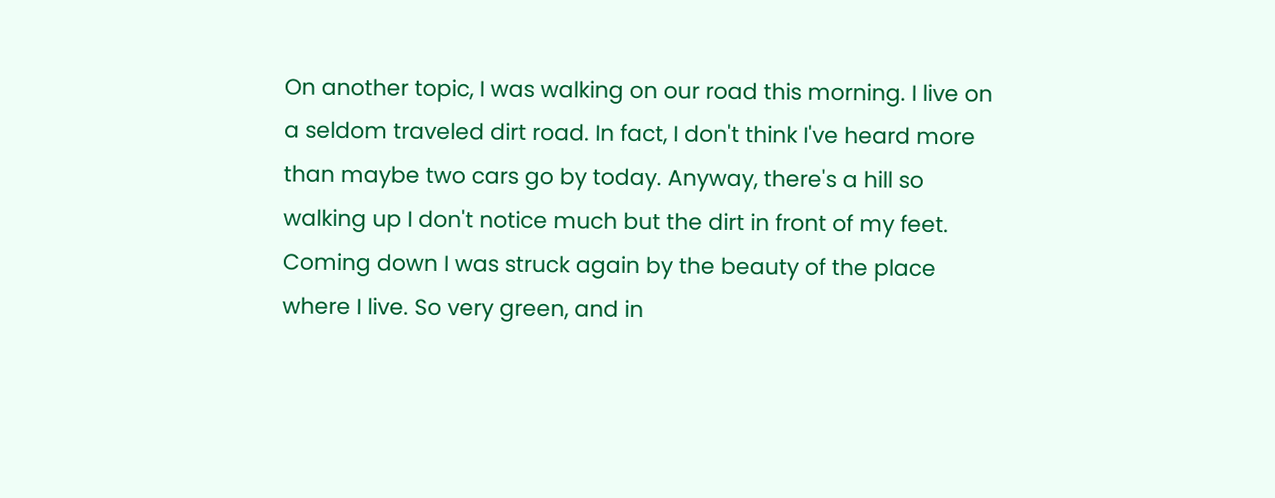On another topic, I was walking on our road this morning. I live on a seldom traveled dirt road. In fact, I don't think I've heard more than maybe two cars go by today. Anyway, there's a hill so walking up I don't notice much but the dirt in front of my feet. Coming down I was struck again by the beauty of the place where I live. So very green, and in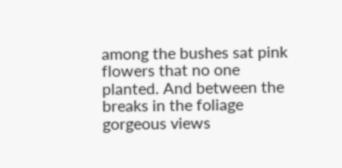among the bushes sat pink flowers that no one planted. And between the breaks in the foliage gorgeous views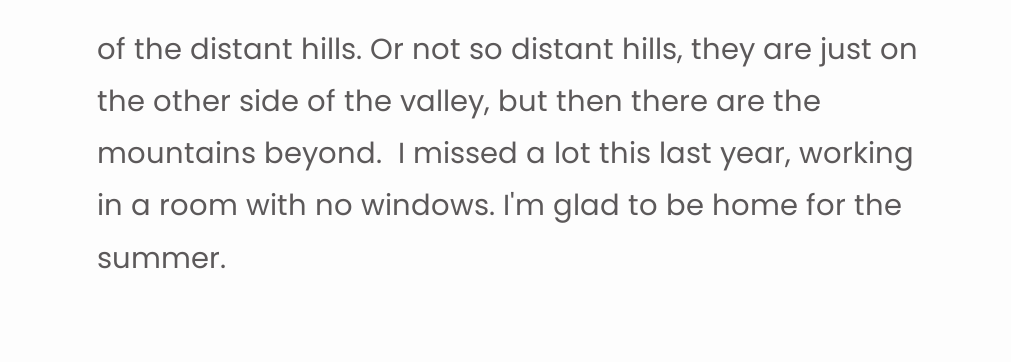of the distant hills. Or not so distant hills, they are just on the other side of the valley, but then there are the mountains beyond.  I missed a lot this last year, working in a room with no windows. I'm glad to be home for the summer.